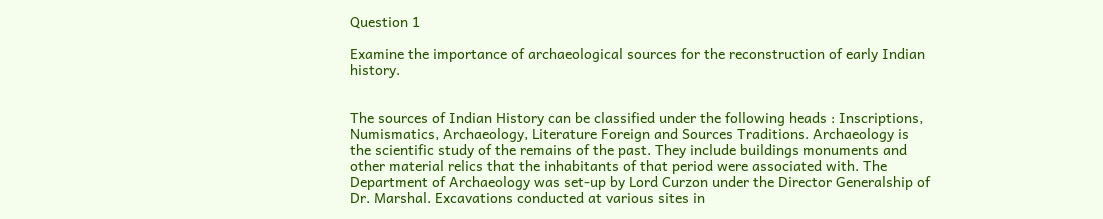Question 1

Examine the importance of archaeological sources for the reconstruction of early Indian history.


The sources of Indian History can be classified under the following heads : Inscriptions, Numismatics, Archaeology, Literature Foreign and Sources Traditions. Archaeology is the scientific study of the remains of the past. They include buildings monuments and other material relics that the inhabitants of that period were associated with. The Department of Archaeology was set-up by Lord Curzon under the Director Generalship of Dr. Marshal. Excavations conducted at various sites in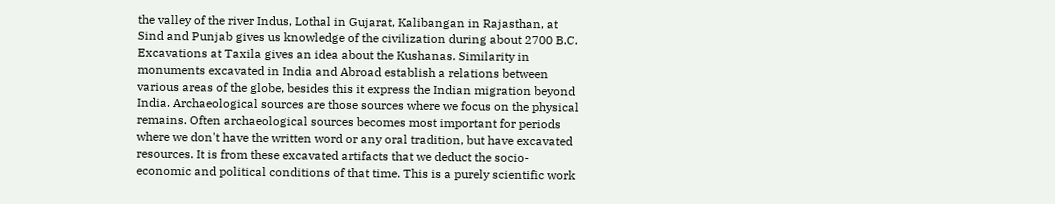the valley of the river Indus, Lothal in Gujarat, Kalibangan in Rajasthan, at Sind and Punjab gives us knowledge of the civilization during about 2700 B.C. Excavations at Taxila gives an idea about the Kushanas. Similarity in monuments excavated in India and Abroad establish a relations between various areas of the globe, besides this it express the Indian migration beyond India. Archaeological sources are those sources where we focus on the physical remains. Often archaeological sources becomes most important for periods where we don't have the written word or any oral tradition, but have excavated resources. It is from these excavated artifacts that we deduct the socio-economic and political conditions of that time. This is a purely scientific work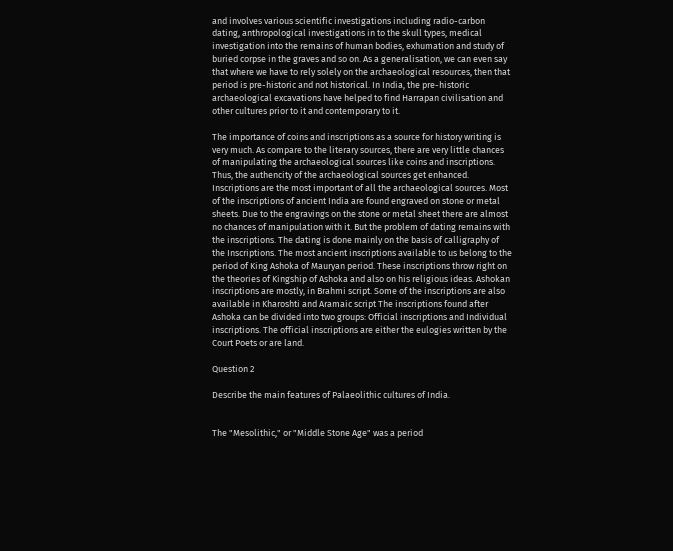and involves various scientific investigations including radio-carbon dating, anthropological investigations in to the skull types, medical investigation into the remains of human bodies, exhumation and study of buried corpse in the graves and so on. As a generalisation, we can even say that where we have to rely solely on the archaeological resources, then that period is pre-historic and not historical. In India, the pre-historic archaeological excavations have helped to find Harrapan civilisation and other cultures prior to it and contemporary to it.

The importance of coins and inscriptions as a source for history writing is very much. As compare to the literary sources, there are very little chances of manipulating the archaeological sources like coins and inscriptions. Thus, the authencity of the archaeological sources get enhanced. Inscriptions are the most important of all the archaeological sources. Most of the inscriptions of ancient India are found engraved on stone or metal sheets. Due to the engravings on the stone or metal sheet there are almost no chances of manipulation with it. But the problem of dating remains with the inscriptions. The dating is done mainly on the basis of calligraphy of the Inscriptions. The most ancient inscriptions available to us belong to the period of King Ashoka of Mauryan period. These inscriptions throw right on the theories of Kingship of Ashoka and also on his religious ideas. Ashokan inscriptions are mostly, in Brahmi script. Some of the inscriptions are also available in Kharoshti and Aramaic script The inscriptions found after Ashoka can be divided into two groups: Official inscriptions and Individual inscriptions. The official inscriptions are either the eulogies written by the Court Poets or are land.

Question 2

Describe the main features of Palaeolithic cultures of India.


The "Mesolithic," or "Middle Stone Age" was a period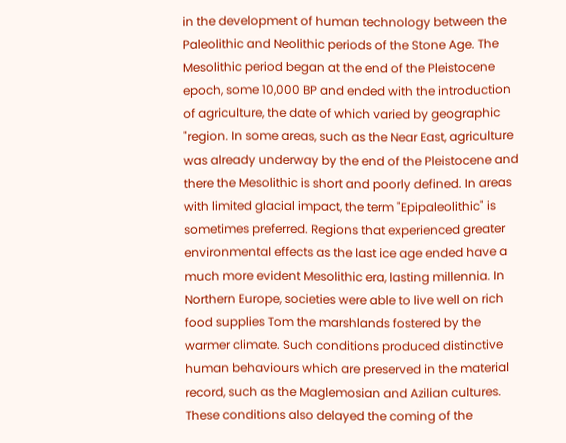in the development of human technology between the Paleolithic and Neolithic periods of the Stone Age. The Mesolithic period began at the end of the Pleistocene epoch, some 10,000 BP and ended with the introduction of agriculture, the date of which varied by geographic "region. In some areas, such as the Near East, agriculture was already underway by the end of the Pleistocene and there the Mesolithic is short and poorly defined. In areas with limited glacial impact, the term "Epipaleolithic" is sometimes preferred. Regions that experienced greater environmental effects as the last ice age ended have a much more evident Mesolithic era, lasting millennia. In Northern Europe, societies were able to live well on rich food supplies Tom the marshlands fostered by the warmer climate. Such conditions produced distinctive human behaviours which are preserved in the material record, such as the Maglemosian and Azilian cultures. These conditions also delayed the coming of the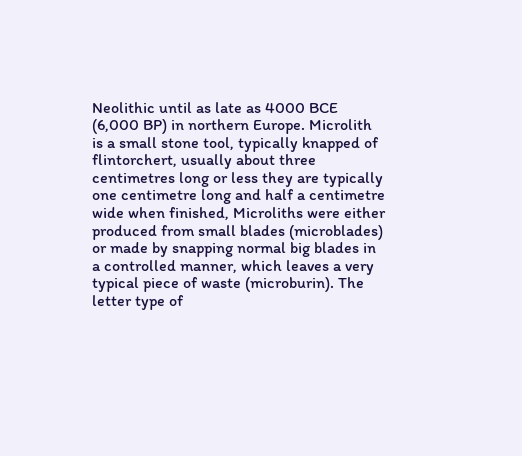Neolithic until as late as 4000 BCE (6,000 BP) in northern Europe. Microlith is a small stone tool, typically knapped of flintorchert, usually about three centimetres long or less they are typically one centimetre long and half a centimetre wide when finished, Microliths were either produced from small blades (microblades) or made by snapping normal big blades in a controlled manner, which leaves a very typical piece of waste (microburin). The letter type of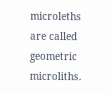microleths are called geometric microliths.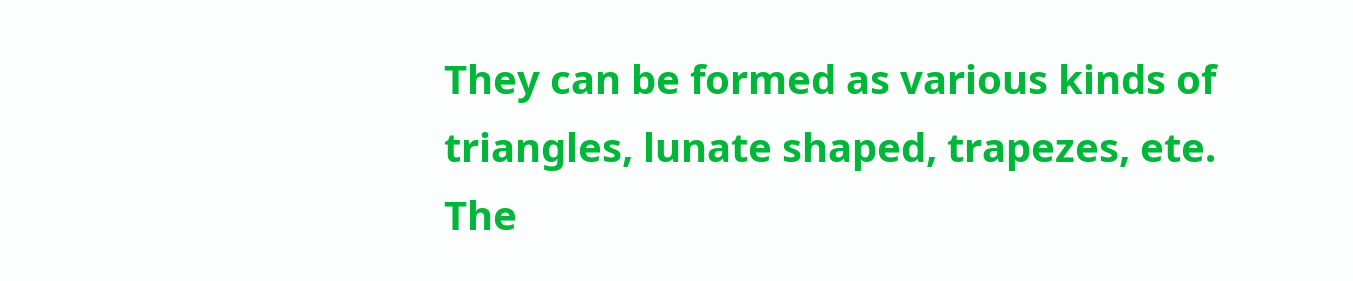They can be formed as various kinds of triangles, lunate shaped, trapezes, ete. The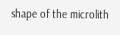shape of the microlith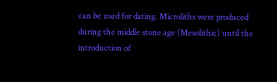can be used for dating. Microliths were produced during the middle stone age (Mesolithic) until the introduction of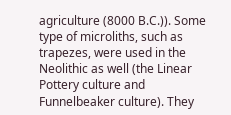agriculture (8000 B.C.)). Some type of microliths, such as trapezes, were used in the Neolithic as well (the Linear Pottery culture and Funnelbeaker culture). They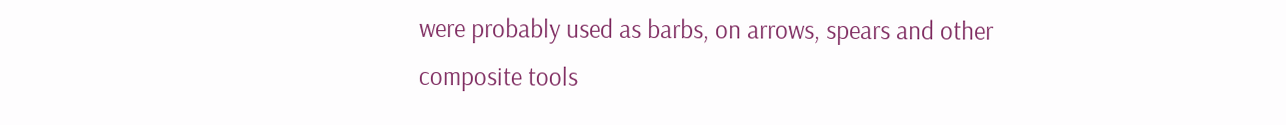were probably used as barbs, on arrows, spears and other composite tools